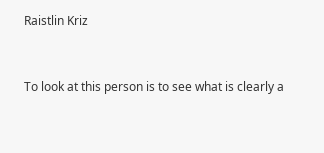Raistlin Kriz


To look at this person is to see what is clearly a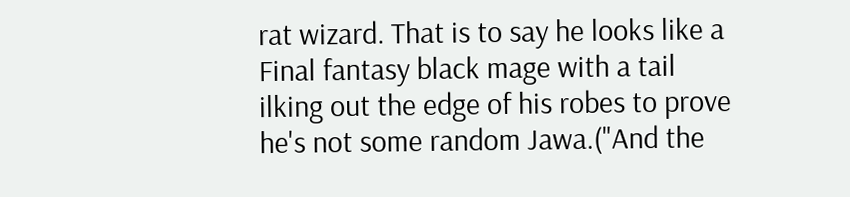rat wizard. That is to say he looks like a Final fantasy black mage with a tail ilking out the edge of his robes to prove he's not some random Jawa.("And the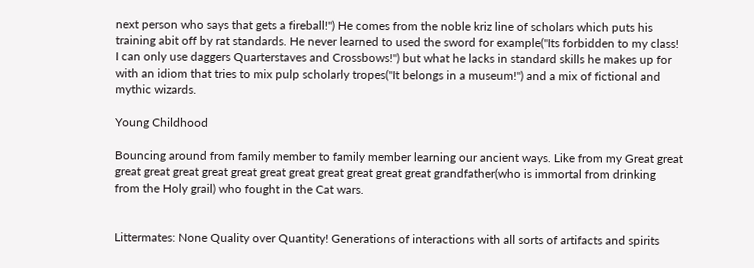next person who says that gets a fireball!") He comes from the noble kriz line of scholars which puts his training abit off by rat standards. He never learned to used the sword for example("Its forbidden to my class! I can only use daggers Quarterstaves and Crossbows!") but what he lacks in standard skills he makes up for with an idiom that tries to mix pulp scholarly tropes("It belongs in a museum!") and a mix of fictional and mythic wizards.

Young Childhood

Bouncing around from family member to family member learning our ancient ways. Like from my Great great great great great great great great great great great great great grandfather(who is immortal from drinking from the Holy grail) who fought in the Cat wars.


Littermates: None Quality over Quantity! Generations of interactions with all sorts of artifacts and spirits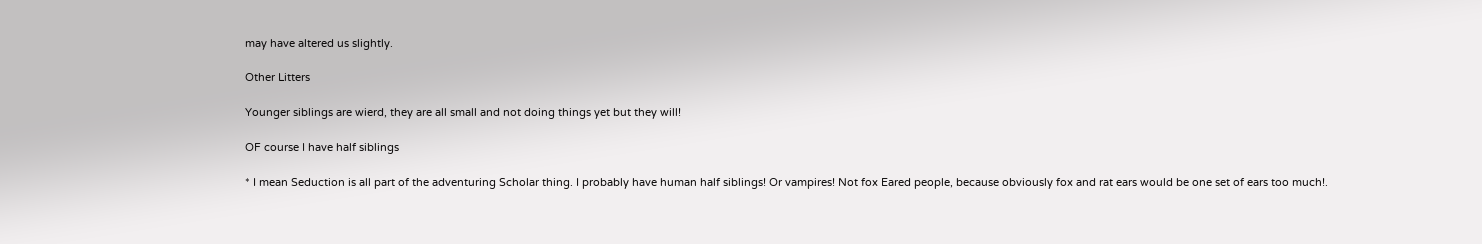may have altered us slightly.

Other Litters

Younger siblings are wierd, they are all small and not doing things yet but they will!

OF course I have half siblings

* I mean Seduction is all part of the adventuring Scholar thing. I probably have human half siblings! Or vampires! Not fox Eared people, because obviously fox and rat ears would be one set of ears too much!.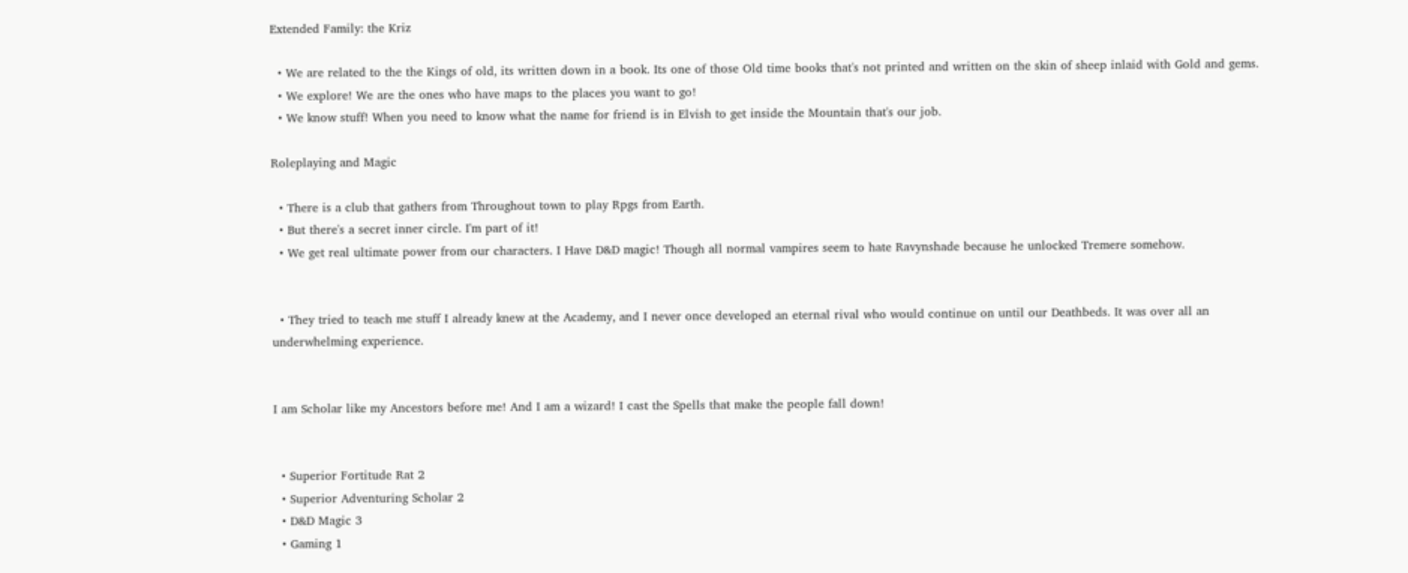Extended Family: the Kriz

  • We are related to the the Kings of old, its written down in a book. Its one of those Old time books that's not printed and written on the skin of sheep inlaid with Gold and gems.
  • We explore! We are the ones who have maps to the places you want to go!
  • We know stuff! When you need to know what the name for friend is in Elvish to get inside the Mountain that's our job.

Roleplaying and Magic

  • There is a club that gathers from Throughout town to play Rpgs from Earth.
  • But there's a secret inner circle. I'm part of it!
  • We get real ultimate power from our characters. I Have D&D magic! Though all normal vampires seem to hate Ravynshade because he unlocked Tremere somehow.


  • They tried to teach me stuff I already knew at the Academy, and I never once developed an eternal rival who would continue on until our Deathbeds. It was over all an underwhelming experience.


I am Scholar like my Ancestors before me! And I am a wizard! I cast the Spells that make the people fall down!


  • Superior Fortitude Rat 2
  • Superior Adventuring Scholar 2
  • D&D Magic 3
  • Gaming 1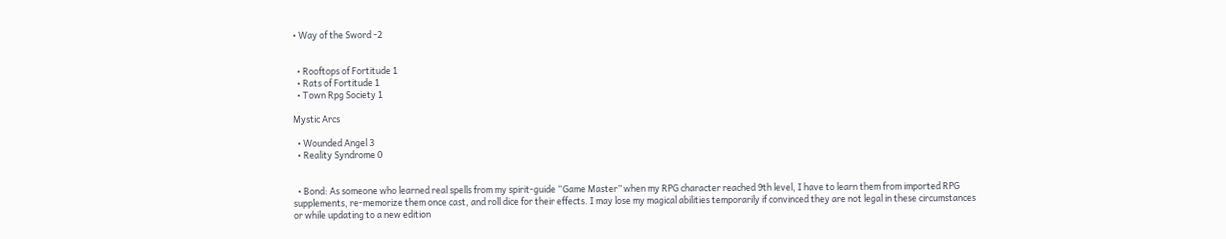• Way of the Sword -2


  • Rooftops of Fortitude 1
  • Rats of Fortitude 1
  • Town Rpg Society 1

Mystic Arcs

  • Wounded Angel 3
  • Reality Syndrome 0


  • Bond: As someone who learned real spells from my spirit-guide “Game Master” when my RPG character reached 9th level, I have to learn them from imported RPG supplements, re-memorize them once cast, and roll dice for their effects. I may lose my magical abilities temporarily if convinced they are not legal in these circumstances or while updating to a new edition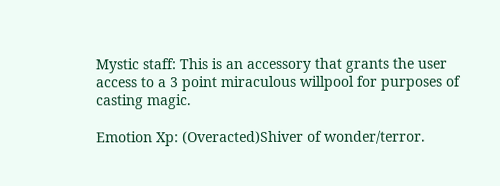Mystic staff: This is an accessory that grants the user access to a 3 point miraculous willpool for purposes of casting magic.

Emotion Xp: (Overacted)Shiver of wonder/terror.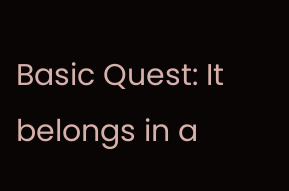Basic Quest: It belongs in a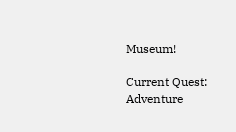Museum!

Current Quest: Adventure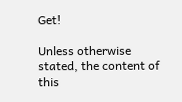Get!

Unless otherwise stated, the content of this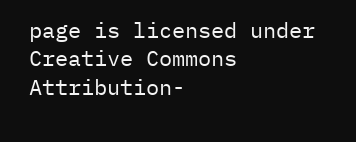page is licensed under Creative Commons Attribution-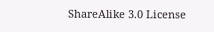ShareAlike 3.0 License